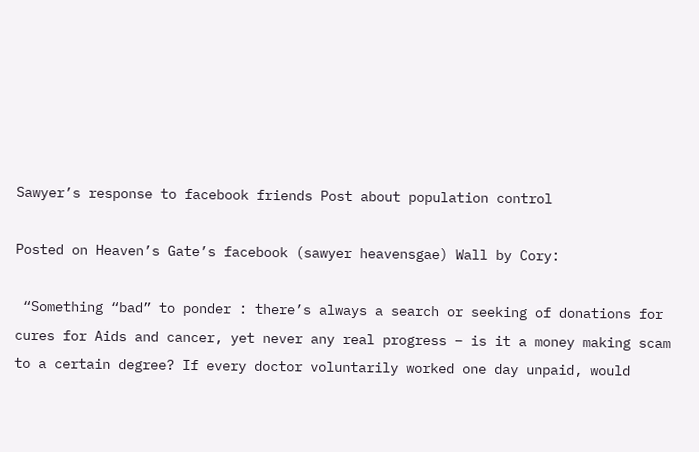Sawyer’s response to facebook friends Post about population control

Posted on Heaven’s Gate’s facebook (sawyer heavensgae) Wall by Cory:

 “Something “bad” to ponder : there’s always a search or seeking of donations for cures for Aids and cancer, yet never any real progress – is it a money making scam to a certain degree? If every doctor voluntarily worked one day unpaid, would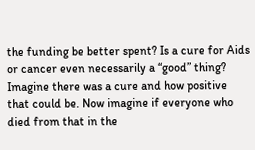the funding be better spent? Is a cure for Aids or cancer even necessarily a “good” thing? Imagine there was a cure and how positive that could be. Now imagine if everyone who died from that in the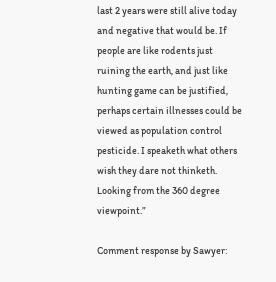last 2 years were still alive today and negative that would be. If people are like rodents just ruining the earth, and just like hunting game can be justified, perhaps certain illnesses could be viewed as population control pesticide. I speaketh what others wish they dare not thinketh. Looking from the 360 degree viewpoint.”

Comment response by Sawyer: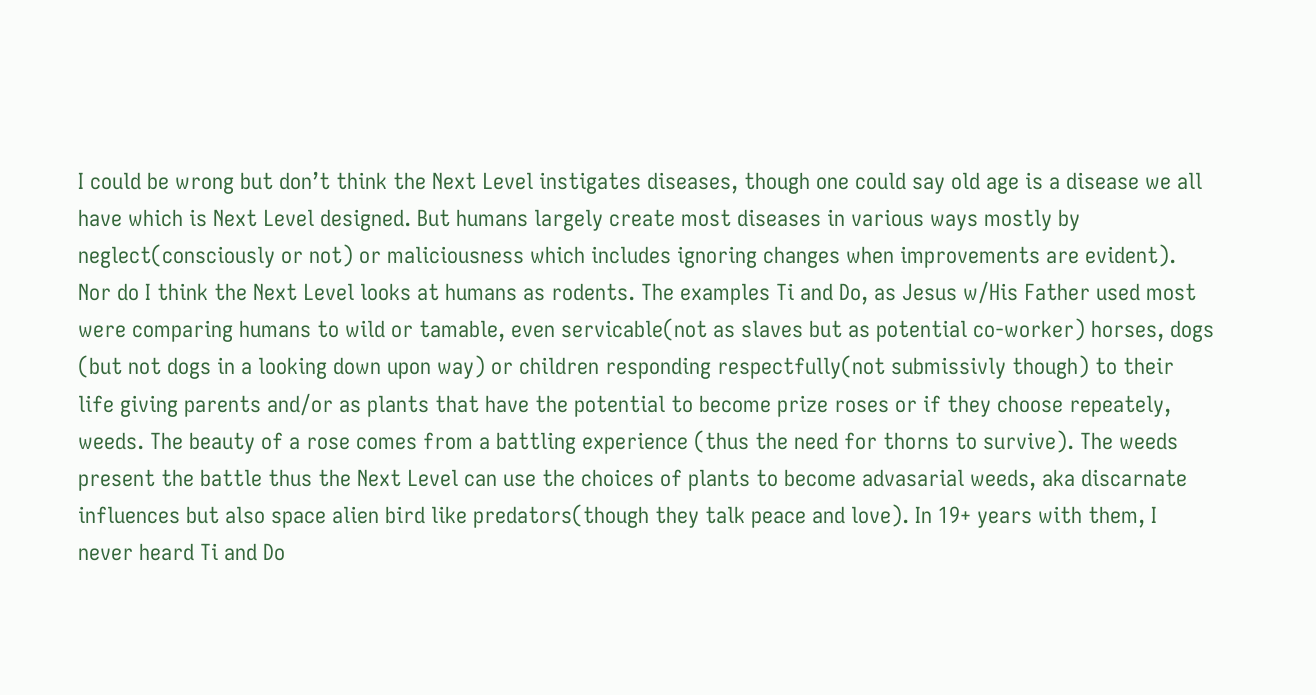I could be wrong but don’t think the Next Level instigates diseases, though one could say old age is a disease we all have which is Next Level designed. But humans largely create most diseases in various ways mostly by neglect(consciously or not) or maliciousness which includes ignoring changes when improvements are evident). Nor do I think the Next Level looks at humans as rodents. The examples Ti and Do, as Jesus w/His Father used most were comparing humans to wild or tamable, even servicable(not as slaves but as potential co-worker) horses, dogs (but not dogs in a looking down upon way) or children responding respectfully(not submissivly though) to their life giving parents and/or as plants that have the potential to become prize roses or if they choose repeately, weeds. The beauty of a rose comes from a battling experience (thus the need for thorns to survive). The weeds present the battle thus the Next Level can use the choices of plants to become advasarial weeds, aka discarnate influences but also space alien bird like predators(though they talk peace and love). In 19+ years with them, I never heard Ti and Do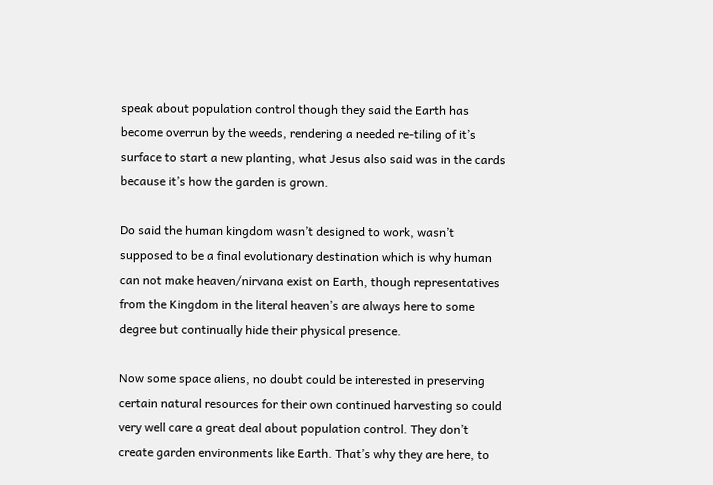speak about population control though they said the Earth has become overrun by the weeds, rendering a needed re-tiling of it’s surface to start a new planting, what Jesus also said was in the cards because it’s how the garden is grown.

Do said the human kingdom wasn’t designed to work, wasn’t supposed to be a final evolutionary destination which is why human can not make heaven/nirvana exist on Earth, though representatives from the Kingdom in the literal heaven’s are always here to some degree but continually hide their physical presence.

Now some space aliens, no doubt could be interested in preserving certain natural resources for their own continued harvesting so could very well care a great deal about population control. They don’t create garden environments like Earth. That’s why they are here, to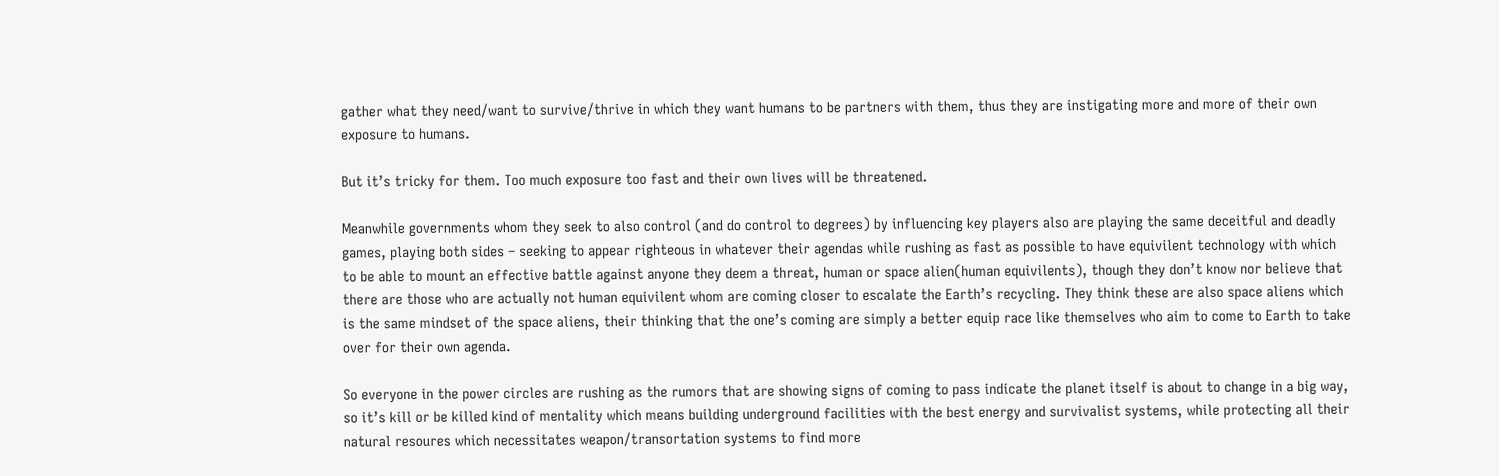gather what they need/want to survive/thrive in which they want humans to be partners with them, thus they are instigating more and more of their own exposure to humans.

But it’s tricky for them. Too much exposure too fast and their own lives will be threatened.

Meanwhile governments whom they seek to also control (and do control to degrees) by influencing key players also are playing the same deceitful and deadly games, playing both sides – seeking to appear righteous in whatever their agendas while rushing as fast as possible to have equivilent technology with which to be able to mount an effective battle against anyone they deem a threat, human or space alien(human equivilents), though they don’t know nor believe that there are those who are actually not human equivilent whom are coming closer to escalate the Earth’s recycling. They think these are also space aliens which is the same mindset of the space aliens, their thinking that the one’s coming are simply a better equip race like themselves who aim to come to Earth to take over for their own agenda.

So everyone in the power circles are rushing as the rumors that are showing signs of coming to pass indicate the planet itself is about to change in a big way, so it’s kill or be killed kind of mentality which means building underground facilities with the best energy and survivalist systems, while protecting all their natural resoures which necessitates weapon/transortation systems to find more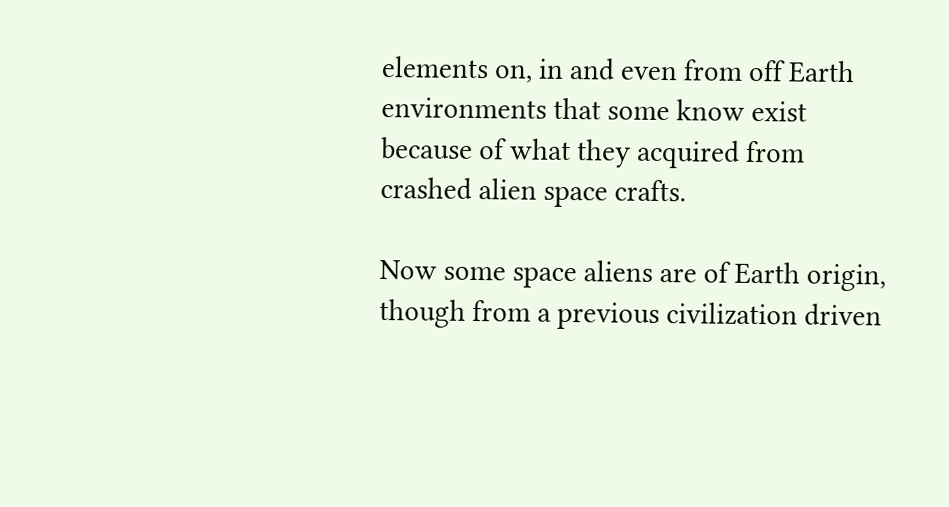elements on, in and even from off Earth environments that some know exist because of what they acquired from crashed alien space crafts.

Now some space aliens are of Earth origin, though from a previous civilization driven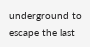underground to escape the last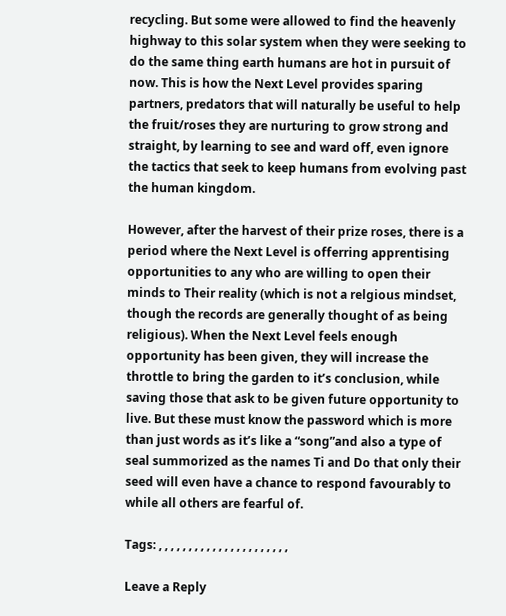recycling. But some were allowed to find the heavenly highway to this solar system when they were seeking to do the same thing earth humans are hot in pursuit of now. This is how the Next Level provides sparing partners, predators that will naturally be useful to help the fruit/roses they are nurturing to grow strong and straight, by learning to see and ward off, even ignore the tactics that seek to keep humans from evolving past the human kingdom.

However, after the harvest of their prize roses, there is a period where the Next Level is offerring apprentising opportunities to any who are willing to open their minds to Their reality (which is not a relgious mindset, though the records are generally thought of as being religious). When the Next Level feels enough opportunity has been given, they will increase the throttle to bring the garden to it’s conclusion, while saving those that ask to be given future opportunity to live. But these must know the password which is more than just words as it’s like a “song”and also a type of seal summorized as the names Ti and Do that only their seed will even have a chance to respond favourably to while all others are fearful of.

Tags: , , , , , , , , , , , , , , , , , , , , , ,

Leave a Reply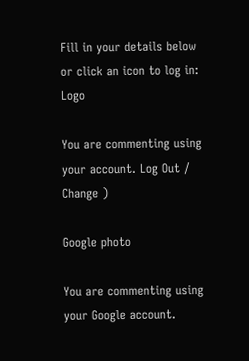Fill in your details below or click an icon to log in: Logo

You are commenting using your account. Log Out /  Change )

Google photo

You are commenting using your Google account.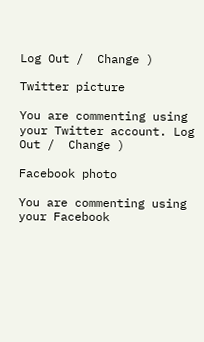Log Out /  Change )

Twitter picture

You are commenting using your Twitter account. Log Out /  Change )

Facebook photo

You are commenting using your Facebook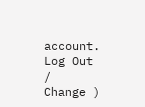account. Log Out /  Change )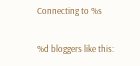Connecting to %s

%d bloggers like this: